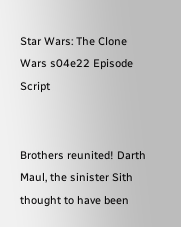Star Wars: The Clone Wars s04e22 Episode Script


Brothers reunited! Darth Maul, the sinister Sith thought to have been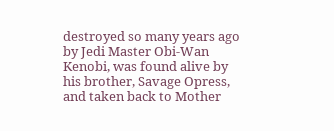destroyed so many years ago by Jedi Master Obi-Wan Kenobi, was found alive by his brother, Savage Opress, and taken back to Mother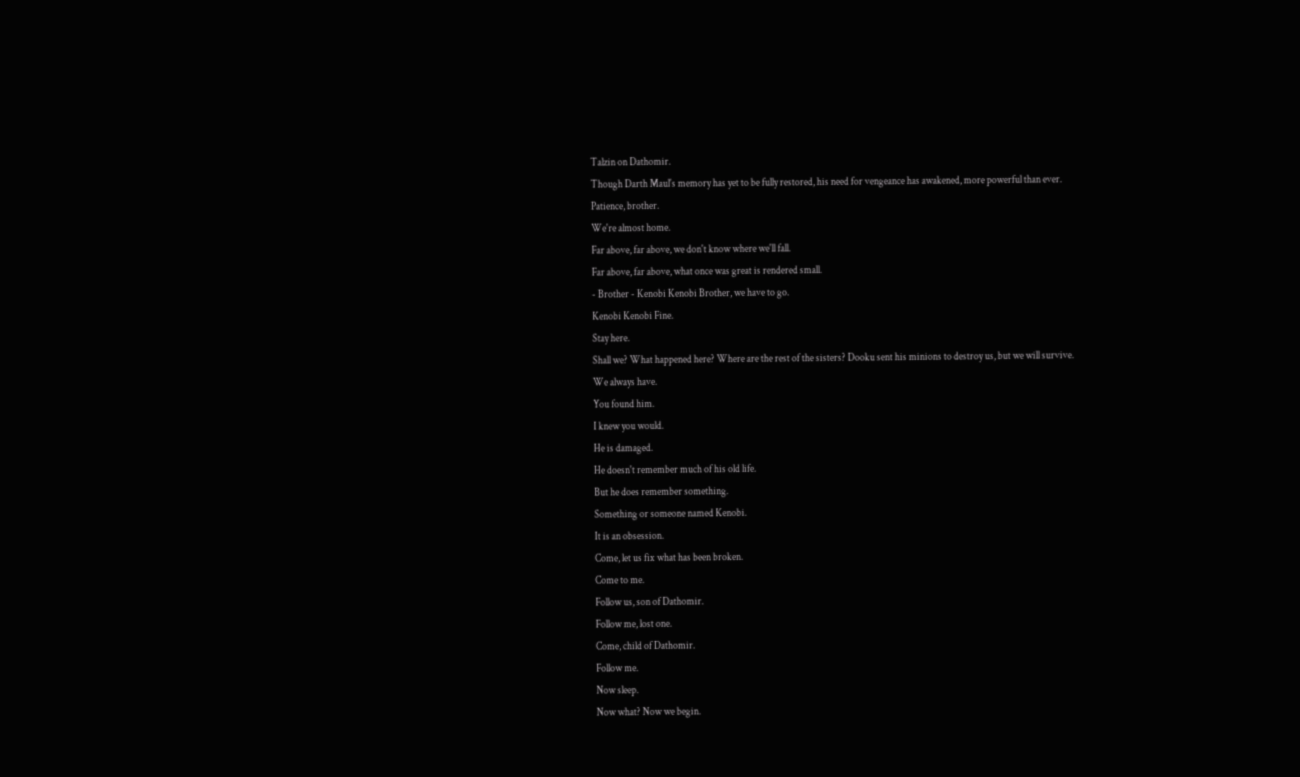Talzin on Dathomir.
Though Darth Maul's memory has yet to be fully restored, his need for vengeance has awakened, more powerful than ever.
Patience, brother.
We're almost home.
Far above, far above, we don't know where we'll fall.
Far above, far above, what once was great is rendered small.
- Brother - Kenobi Kenobi Brother, we have to go.
Kenobi Kenobi Fine.
Stay here.
Shall we? What happened here? Where are the rest of the sisters? Dooku sent his minions to destroy us, but we will survive.
We always have.
You found him.
I knew you would.
He is damaged.
He doesn't remember much of his old life.
But he does remember something.
Something or someone named Kenobi.
It is an obsession.
Come, let us fix what has been broken.
Come to me.
Follow us, son of Dathomir.
Follow me, lost one.
Come, child of Dathomir.
Follow me.
Now sleep.
Now what? Now we begin.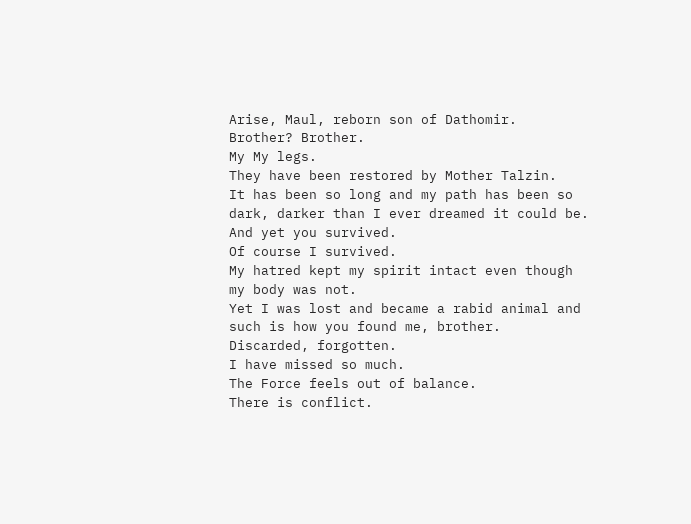Arise, Maul, reborn son of Dathomir.
Brother? Brother.
My My legs.
They have been restored by Mother Talzin.
It has been so long and my path has been so dark, darker than I ever dreamed it could be.
And yet you survived.
Of course I survived.
My hatred kept my spirit intact even though my body was not.
Yet I was lost and became a rabid animal and such is how you found me, brother.
Discarded, forgotten.
I have missed so much.
The Force feels out of balance.
There is conflict.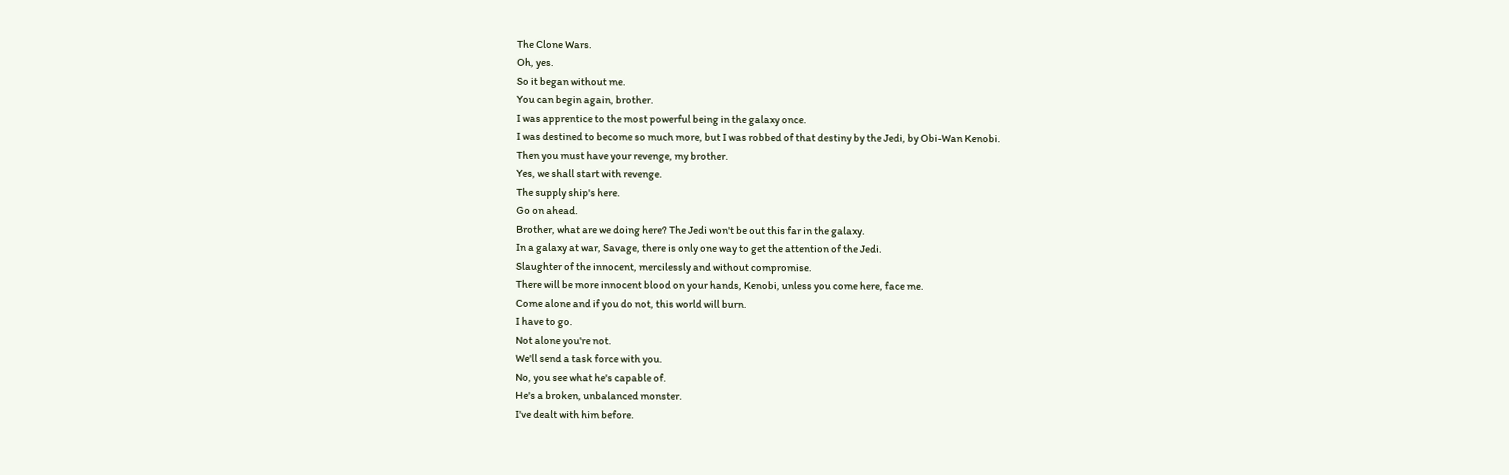The Clone Wars.
Oh, yes.
So it began without me.
You can begin again, brother.
I was apprentice to the most powerful being in the galaxy once.
I was destined to become so much more, but I was robbed of that destiny by the Jedi, by Obi-Wan Kenobi.
Then you must have your revenge, my brother.
Yes, we shall start with revenge.
The supply ship's here.
Go on ahead.
Brother, what are we doing here? The Jedi won't be out this far in the galaxy.
In a galaxy at war, Savage, there is only one way to get the attention of the Jedi.
Slaughter of the innocent, mercilessly and without compromise.
There will be more innocent blood on your hands, Kenobi, unless you come here, face me.
Come alone and if you do not, this world will burn.
I have to go.
Not alone you're not.
We'll send a task force with you.
No, you see what he's capable of.
He's a broken, unbalanced monster.
I've dealt with him before.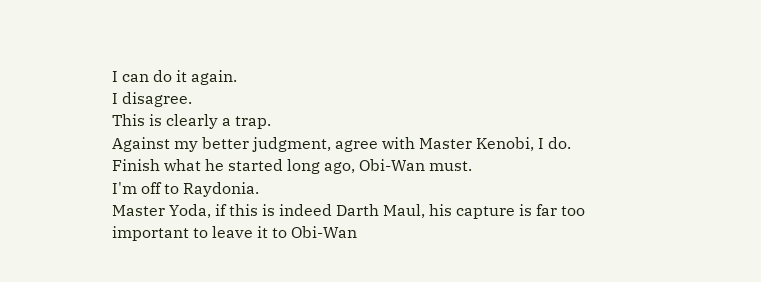I can do it again.
I disagree.
This is clearly a trap.
Against my better judgment, agree with Master Kenobi, I do.
Finish what he started long ago, Obi-Wan must.
I'm off to Raydonia.
Master Yoda, if this is indeed Darth Maul, his capture is far too important to leave it to Obi-Wan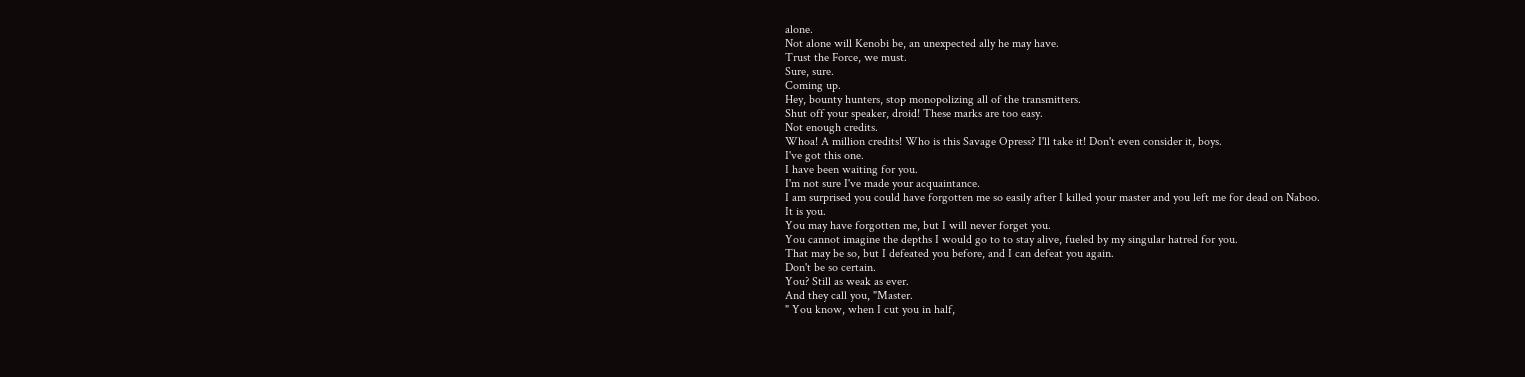alone.
Not alone will Kenobi be, an unexpected ally he may have.
Trust the Force, we must.
Sure, sure.
Coming up.
Hey, bounty hunters, stop monopolizing all of the transmitters.
Shut off your speaker, droid! These marks are too easy.
Not enough credits.
Whoa! A million credits! Who is this Savage Opress? I'll take it! Don't even consider it, boys.
I've got this one.
I have been waiting for you.
I'm not sure I've made your acquaintance.
I am surprised you could have forgotten me so easily after I killed your master and you left me for dead on Naboo.
It is you.
You may have forgotten me, but I will never forget you.
You cannot imagine the depths I would go to to stay alive, fueled by my singular hatred for you.
That may be so, but I defeated you before, and I can defeat you again.
Don't be so certain.
You? Still as weak as ever.
And they call you, "Master.
" You know, when I cut you in half,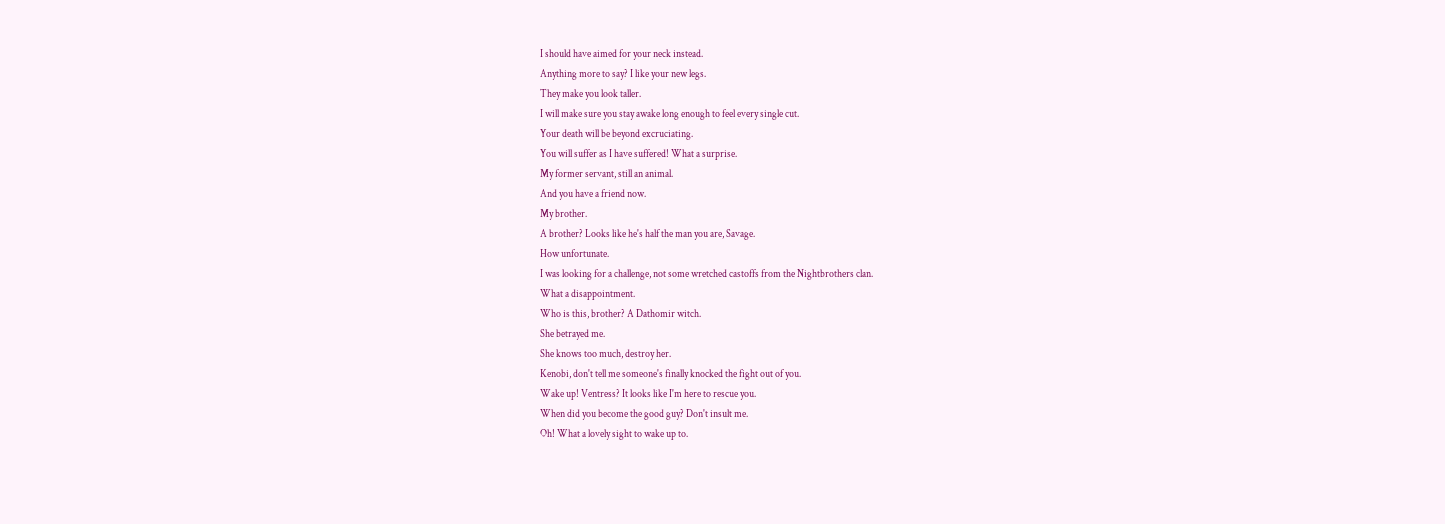I should have aimed for your neck instead.
Anything more to say? I like your new legs.
They make you look taller.
I will make sure you stay awake long enough to feel every single cut.
Your death will be beyond excruciating.
You will suffer as I have suffered! What a surprise.
My former servant, still an animal.
And you have a friend now.
My brother.
A brother? Looks like he's half the man you are, Savage.
How unfortunate.
I was looking for a challenge, not some wretched castoffs from the Nightbrothers clan.
What a disappointment.
Who is this, brother? A Dathomir witch.
She betrayed me.
She knows too much, destroy her.
Kenobi, don't tell me someone's finally knocked the fight out of you.
Wake up! Ventress? It looks like I'm here to rescue you.
When did you become the good guy? Don't insult me.
Oh! What a lovely sight to wake up to.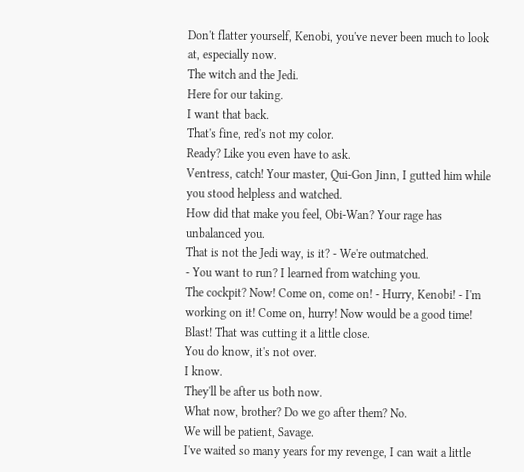Don't flatter yourself, Kenobi, you've never been much to look at, especially now.
The witch and the Jedi.
Here for our taking.
I want that back.
That's fine, red's not my color.
Ready? Like you even have to ask.
Ventress, catch! Your master, Qui-Gon Jinn, I gutted him while you stood helpless and watched.
How did that make you feel, Obi-Wan? Your rage has unbalanced you.
That is not the Jedi way, is it? - We're outmatched.
- You want to run? I learned from watching you.
The cockpit? Now! Come on, come on! - Hurry, Kenobi! - I'm working on it! Come on, hurry! Now would be a good time! Blast! That was cutting it a little close.
You do know, it's not over.
I know.
They'll be after us both now.
What now, brother? Do we go after them? No.
We will be patient, Savage.
I've waited so many years for my revenge, I can wait a little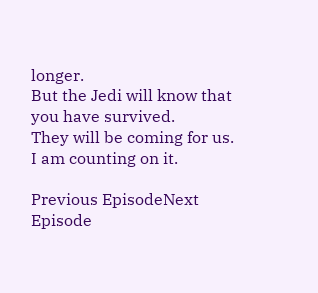longer.
But the Jedi will know that you have survived.
They will be coming for us.
I am counting on it.

Previous EpisodeNext Episode